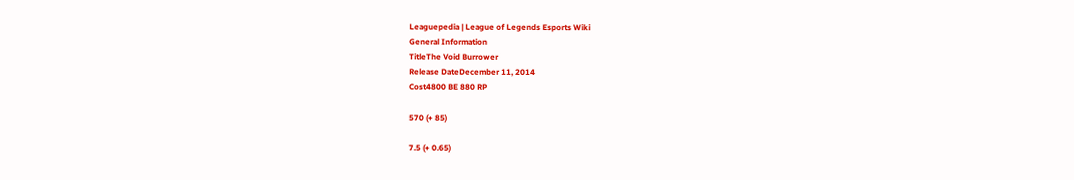Leaguepedia | League of Legends Esports Wiki
General Information
TitleThe Void Burrower
Release DateDecember 11, 2014
Cost4800 BE 880 RP

570 (+ 85)

7.5 (+ 0.65)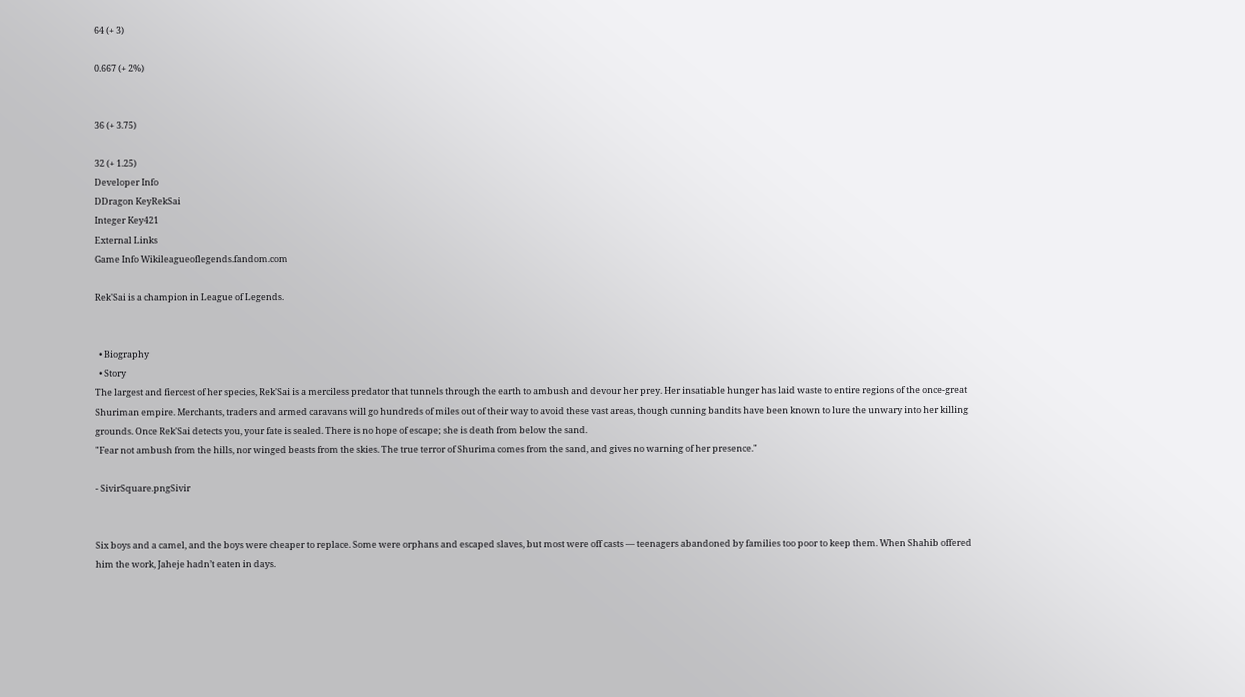64 (+ 3)

0.667 (+ 2%)


36 (+ 3.75)

32 (+ 1.25)
Developer Info
DDragon KeyRekSai
Integer Key421
External Links
Game Info Wikileagueoflegends.fandom.com

Rek'Sai is a champion in League of Legends.


  • Biography
  • Story
The largest and fiercest of her species, Rek'Sai is a merciless predator that tunnels through the earth to ambush and devour her prey. Her insatiable hunger has laid waste to entire regions of the once-great Shuriman empire. Merchants, traders and armed caravans will go hundreds of miles out of their way to avoid these vast areas, though cunning bandits have been known to lure the unwary into her killing grounds. Once Rek'Sai detects you, your fate is sealed. There is no hope of escape; she is death from below the sand.
"Fear not ambush from the hills, nor winged beasts from the skies. The true terror of Shurima comes from the sand, and gives no warning of her presence."

- SivirSquare.pngSivir


Six boys and a camel, and the boys were cheaper to replace. Some were orphans and escaped slaves, but most were off casts — teenagers abandoned by families too poor to keep them. When Shahib offered him the work, Jaheje hadn’t eaten in days.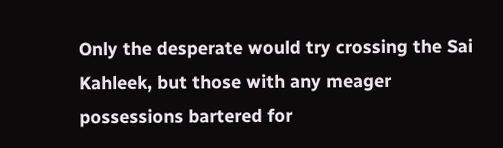Only the desperate would try crossing the Sai Kahleek, but those with any meager possessions bartered for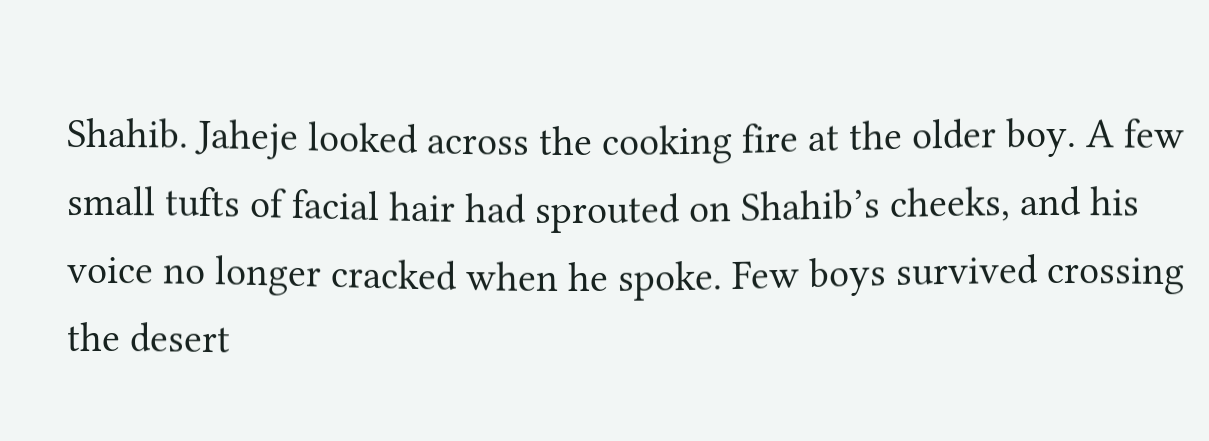Shahib. Jaheje looked across the cooking fire at the older boy. A few small tufts of facial hair had sprouted on Shahib’s cheeks, and his voice no longer cracked when he spoke. Few boys survived crossing the desert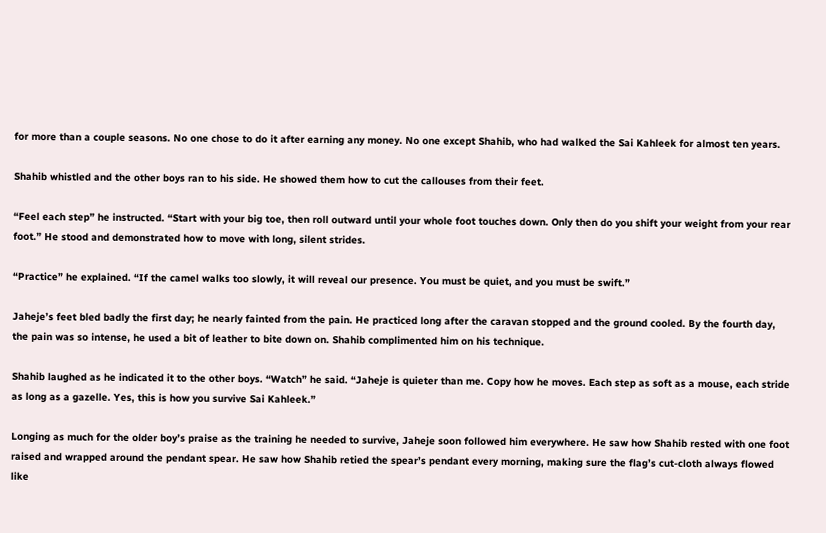for more than a couple seasons. No one chose to do it after earning any money. No one except Shahib, who had walked the Sai Kahleek for almost ten years.

Shahib whistled and the other boys ran to his side. He showed them how to cut the callouses from their feet.

“Feel each step” he instructed. “Start with your big toe, then roll outward until your whole foot touches down. Only then do you shift your weight from your rear foot.” He stood and demonstrated how to move with long, silent strides.

“Practice” he explained. “If the camel walks too slowly, it will reveal our presence. You must be quiet, and you must be swift.”

Jaheje’s feet bled badly the first day; he nearly fainted from the pain. He practiced long after the caravan stopped and the ground cooled. By the fourth day, the pain was so intense, he used a bit of leather to bite down on. Shahib complimented him on his technique.

Shahib laughed as he indicated it to the other boys. “Watch” he said. “Jaheje is quieter than me. Copy how he moves. Each step as soft as a mouse, each stride as long as a gazelle. Yes, this is how you survive Sai Kahleek.”

Longing as much for the older boy’s praise as the training he needed to survive, Jaheje soon followed him everywhere. He saw how Shahib rested with one foot raised and wrapped around the pendant spear. He saw how Shahib retied the spear’s pendant every morning, making sure the flag’s cut-cloth always flowed like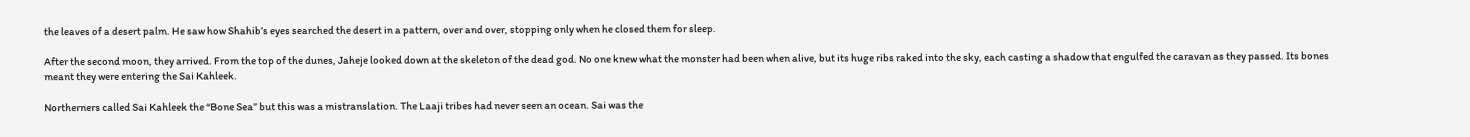the leaves of a desert palm. He saw how Shahib’s eyes searched the desert in a pattern, over and over, stopping only when he closed them for sleep.

After the second moon, they arrived. From the top of the dunes, Jaheje looked down at the skeleton of the dead god. No one knew what the monster had been when alive, but its huge ribs raked into the sky, each casting a shadow that engulfed the caravan as they passed. Its bones meant they were entering the Sai Kahleek.

Northerners called Sai Kahleek the “Bone Sea” but this was a mistranslation. The Laaji tribes had never seen an ocean. Sai was the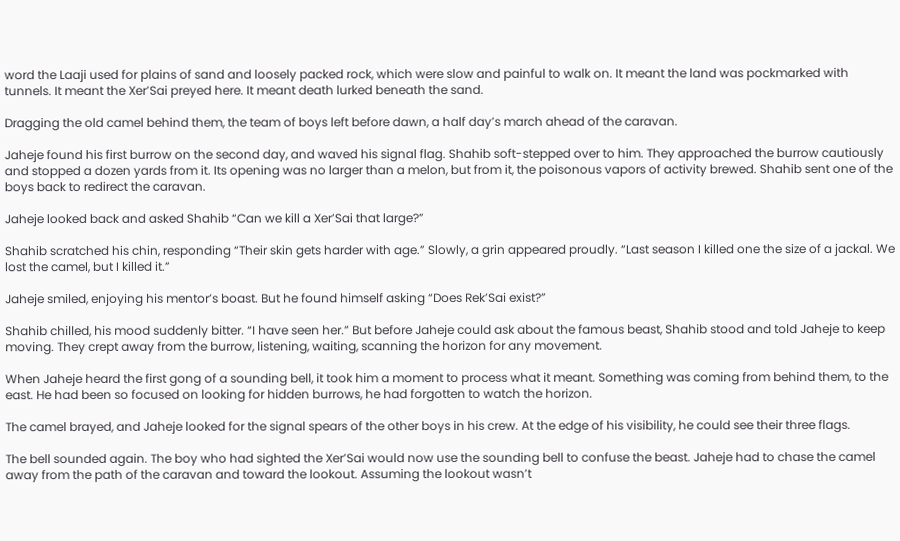word the Laaji used for plains of sand and loosely packed rock, which were slow and painful to walk on. It meant the land was pockmarked with tunnels. It meant the Xer’Sai preyed here. It meant death lurked beneath the sand.

Dragging the old camel behind them, the team of boys left before dawn, a half day’s march ahead of the caravan.

Jaheje found his first burrow on the second day, and waved his signal flag. Shahib soft-stepped over to him. They approached the burrow cautiously and stopped a dozen yards from it. Its opening was no larger than a melon, but from it, the poisonous vapors of activity brewed. Shahib sent one of the boys back to redirect the caravan.

Jaheje looked back and asked Shahib “Can we kill a Xer’Sai that large?”

Shahib scratched his chin, responding “Their skin gets harder with age.” Slowly, a grin appeared proudly. “Last season I killed one the size of a jackal. We lost the camel, but I killed it.”

Jaheje smiled, enjoying his mentor’s boast. But he found himself asking “Does Rek’Sai exist?”

Shahib chilled, his mood suddenly bitter. “I have seen her.” But before Jaheje could ask about the famous beast, Shahib stood and told Jaheje to keep moving. They crept away from the burrow, listening, waiting, scanning the horizon for any movement.

When Jaheje heard the first gong of a sounding bell, it took him a moment to process what it meant. Something was coming from behind them, to the east. He had been so focused on looking for hidden burrows, he had forgotten to watch the horizon.

The camel brayed, and Jaheje looked for the signal spears of the other boys in his crew. At the edge of his visibility, he could see their three flags.

The bell sounded again. The boy who had sighted the Xer’Sai would now use the sounding bell to confuse the beast. Jaheje had to chase the camel away from the path of the caravan and toward the lookout. Assuming the lookout wasn’t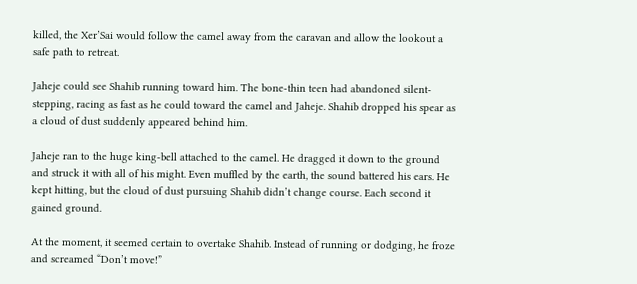killed, the Xer’Sai would follow the camel away from the caravan and allow the lookout a safe path to retreat.

Jaheje could see Shahib running toward him. The bone-thin teen had abandoned silent-stepping, racing as fast as he could toward the camel and Jaheje. Shahib dropped his spear as a cloud of dust suddenly appeared behind him.

Jaheje ran to the huge king-bell attached to the camel. He dragged it down to the ground and struck it with all of his might. Even muffled by the earth, the sound battered his ears. He kept hitting, but the cloud of dust pursuing Shahib didn’t change course. Each second it gained ground.

At the moment, it seemed certain to overtake Shahib. Instead of running or dodging, he froze and screamed “Don’t move!”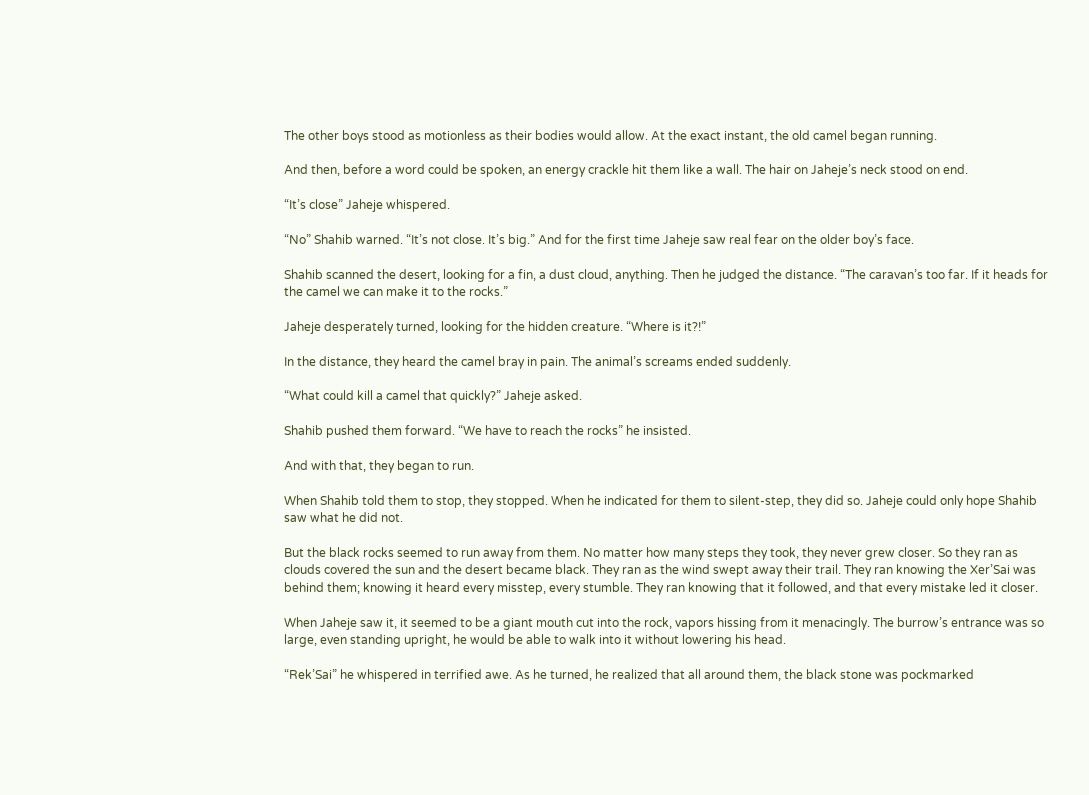The other boys stood as motionless as their bodies would allow. At the exact instant, the old camel began running.

And then, before a word could be spoken, an energy crackle hit them like a wall. The hair on Jaheje’s neck stood on end.

“It’s close” Jaheje whispered.

“No” Shahib warned. “It’s not close. It’s big.” And for the first time Jaheje saw real fear on the older boy’s face.

Shahib scanned the desert, looking for a fin, a dust cloud, anything. Then he judged the distance. “The caravan’s too far. If it heads for the camel we can make it to the rocks.”

Jaheje desperately turned, looking for the hidden creature. “Where is it?!”

In the distance, they heard the camel bray in pain. The animal’s screams ended suddenly.

“What could kill a camel that quickly?” Jaheje asked.

Shahib pushed them forward. “We have to reach the rocks” he insisted.

And with that, they began to run.

When Shahib told them to stop, they stopped. When he indicated for them to silent-step, they did so. Jaheje could only hope Shahib saw what he did not.

But the black rocks seemed to run away from them. No matter how many steps they took, they never grew closer. So they ran as clouds covered the sun and the desert became black. They ran as the wind swept away their trail. They ran knowing the Xer’Sai was behind them; knowing it heard every misstep, every stumble. They ran knowing that it followed, and that every mistake led it closer.

When Jaheje saw it, it seemed to be a giant mouth cut into the rock, vapors hissing from it menacingly. The burrow’s entrance was so large, even standing upright, he would be able to walk into it without lowering his head.

“Rek’Sai” he whispered in terrified awe. As he turned, he realized that all around them, the black stone was pockmarked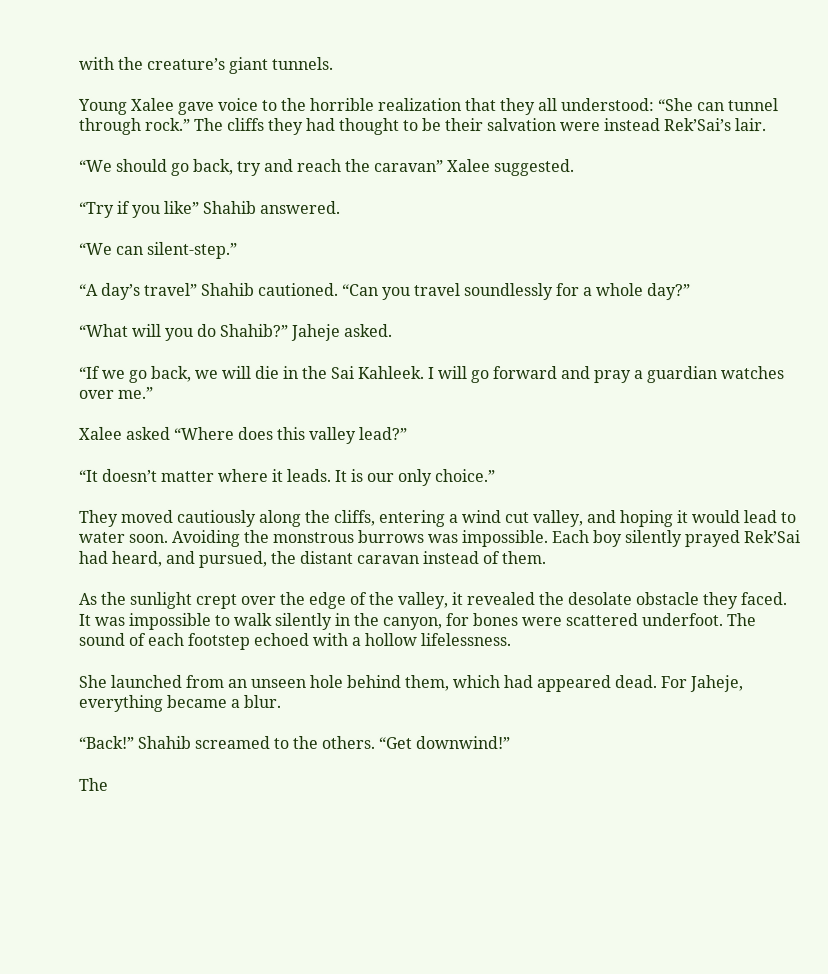with the creature’s giant tunnels.

Young Xalee gave voice to the horrible realization that they all understood: “She can tunnel through rock.” The cliffs they had thought to be their salvation were instead Rek’Sai’s lair.

“We should go back, try and reach the caravan” Xalee suggested.

“Try if you like” Shahib answered.

“We can silent-step.”

“A day’s travel” Shahib cautioned. “Can you travel soundlessly for a whole day?”

“What will you do Shahib?” Jaheje asked.

“If we go back, we will die in the Sai Kahleek. I will go forward and pray a guardian watches over me.”

Xalee asked “Where does this valley lead?”

“It doesn’t matter where it leads. It is our only choice.”

They moved cautiously along the cliffs, entering a wind cut valley, and hoping it would lead to water soon. Avoiding the monstrous burrows was impossible. Each boy silently prayed Rek’Sai had heard, and pursued, the distant caravan instead of them.

As the sunlight crept over the edge of the valley, it revealed the desolate obstacle they faced. It was impossible to walk silently in the canyon, for bones were scattered underfoot. The sound of each footstep echoed with a hollow lifelessness.

She launched from an unseen hole behind them, which had appeared dead. For Jaheje, everything became a blur.

“Back!” Shahib screamed to the others. “Get downwind!”

The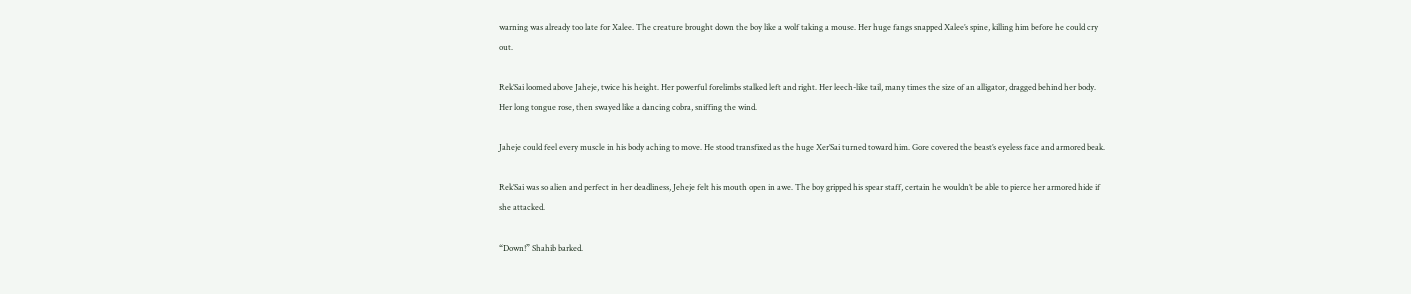warning was already too late for Xalee. The creature brought down the boy like a wolf taking a mouse. Her huge fangs snapped Xalee’s spine, killing him before he could cry out.

Rek’Sai loomed above Jaheje, twice his height. Her powerful forelimbs stalked left and right. Her leech-like tail, many times the size of an alligator, dragged behind her body. Her long tongue rose, then swayed like a dancing cobra, sniffing the wind.

Jaheje could feel every muscle in his body aching to move. He stood transfixed as the huge Xer’Sai turned toward him. Gore covered the beast’s eyeless face and armored beak.

Rek’Sai was so alien and perfect in her deadliness, Jeheje felt his mouth open in awe. The boy gripped his spear staff, certain he wouldn’t be able to pierce her armored hide if she attacked.

“Down!” Shahib barked.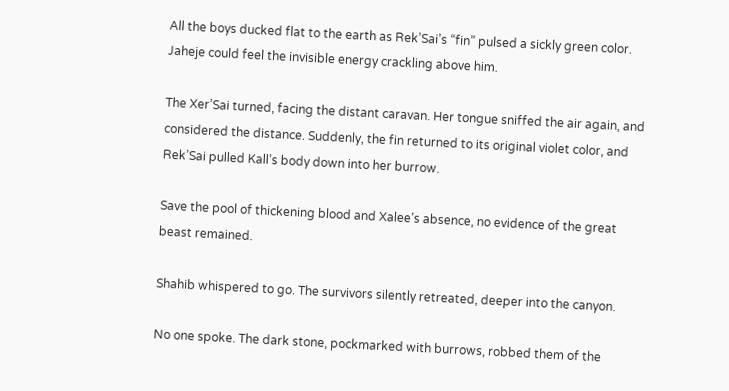All the boys ducked flat to the earth as Rek’Sai’s “fin” pulsed a sickly green color. Jaheje could feel the invisible energy crackling above him.

The Xer’Sai turned, facing the distant caravan. Her tongue sniffed the air again, and considered the distance. Suddenly, the fin returned to its original violet color, and Rek’Sai pulled Kall’s body down into her burrow.

Save the pool of thickening blood and Xalee’s absence, no evidence of the great beast remained.

Shahib whispered to go. The survivors silently retreated, deeper into the canyon.

No one spoke. The dark stone, pockmarked with burrows, robbed them of the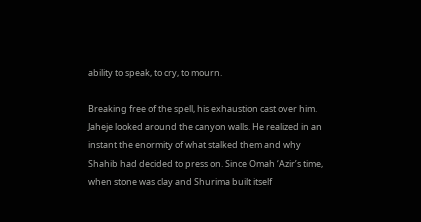ability to speak, to cry, to mourn.

Breaking free of the spell, his exhaustion cast over him. Jaheje looked around the canyon walls. He realized in an instant the enormity of what stalked them and why Shahib had decided to press on. Since Omah ‘Azir’s time, when stone was clay and Shurima built itself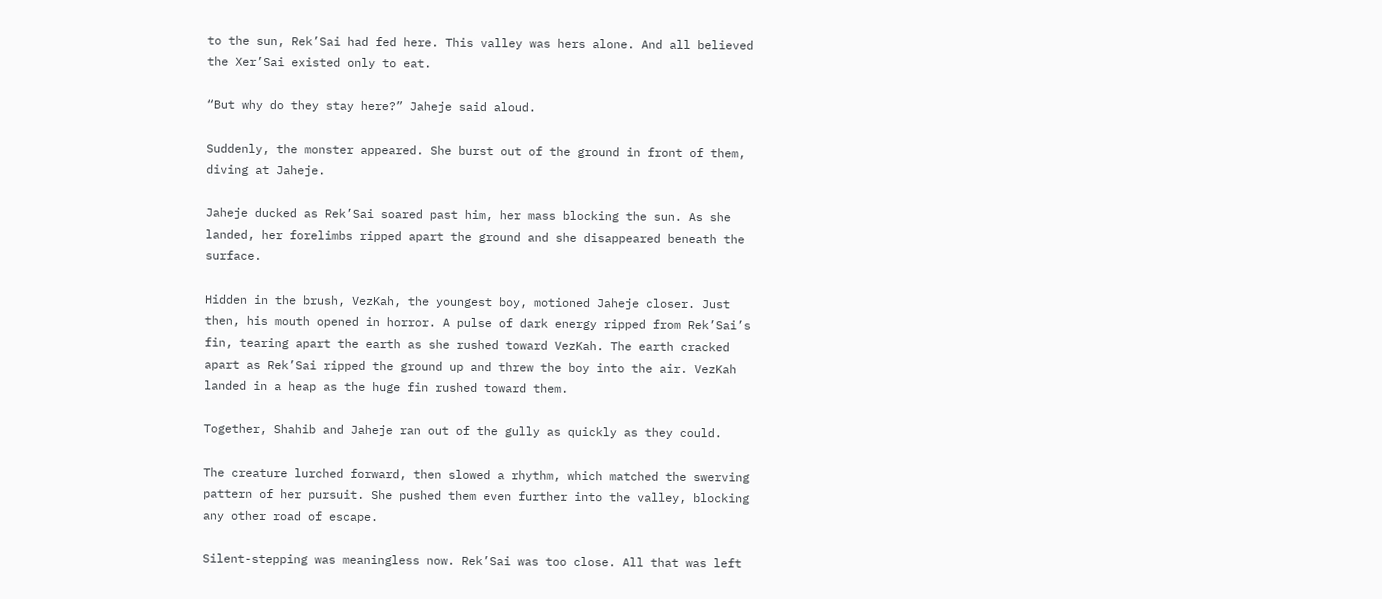to the sun, Rek’Sai had fed here. This valley was hers alone. And all believed the Xer’Sai existed only to eat.

“But why do they stay here?” Jaheje said aloud.

Suddenly, the monster appeared. She burst out of the ground in front of them, diving at Jaheje.

Jaheje ducked as Rek’Sai soared past him, her mass blocking the sun. As she landed, her forelimbs ripped apart the ground and she disappeared beneath the surface.

Hidden in the brush, VezKah, the youngest boy, motioned Jaheje closer. Just then, his mouth opened in horror. A pulse of dark energy ripped from Rek’Sai’s fin, tearing apart the earth as she rushed toward VezKah. The earth cracked apart as Rek’Sai ripped the ground up and threw the boy into the air. VezKah landed in a heap as the huge fin rushed toward them.

Together, Shahib and Jaheje ran out of the gully as quickly as they could.

The creature lurched forward, then slowed a rhythm, which matched the swerving pattern of her pursuit. She pushed them even further into the valley, blocking any other road of escape.

Silent-stepping was meaningless now. Rek’Sai was too close. All that was left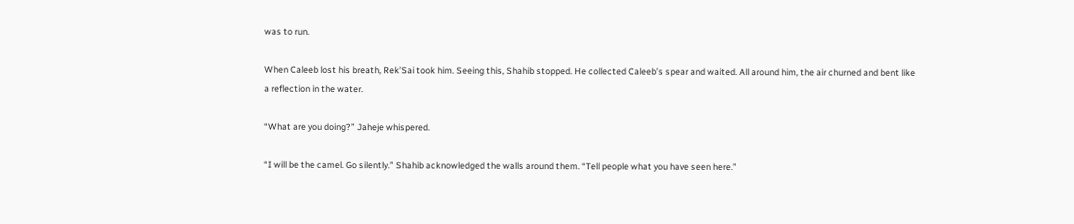was to run.

When Caleeb lost his breath, Rek’Sai took him. Seeing this, Shahib stopped. He collected Caleeb’s spear and waited. All around him, the air churned and bent like a reflection in the water.

“What are you doing?” Jaheje whispered.

“I will be the camel. Go silently.” Shahib acknowledged the walls around them. “Tell people what you have seen here.”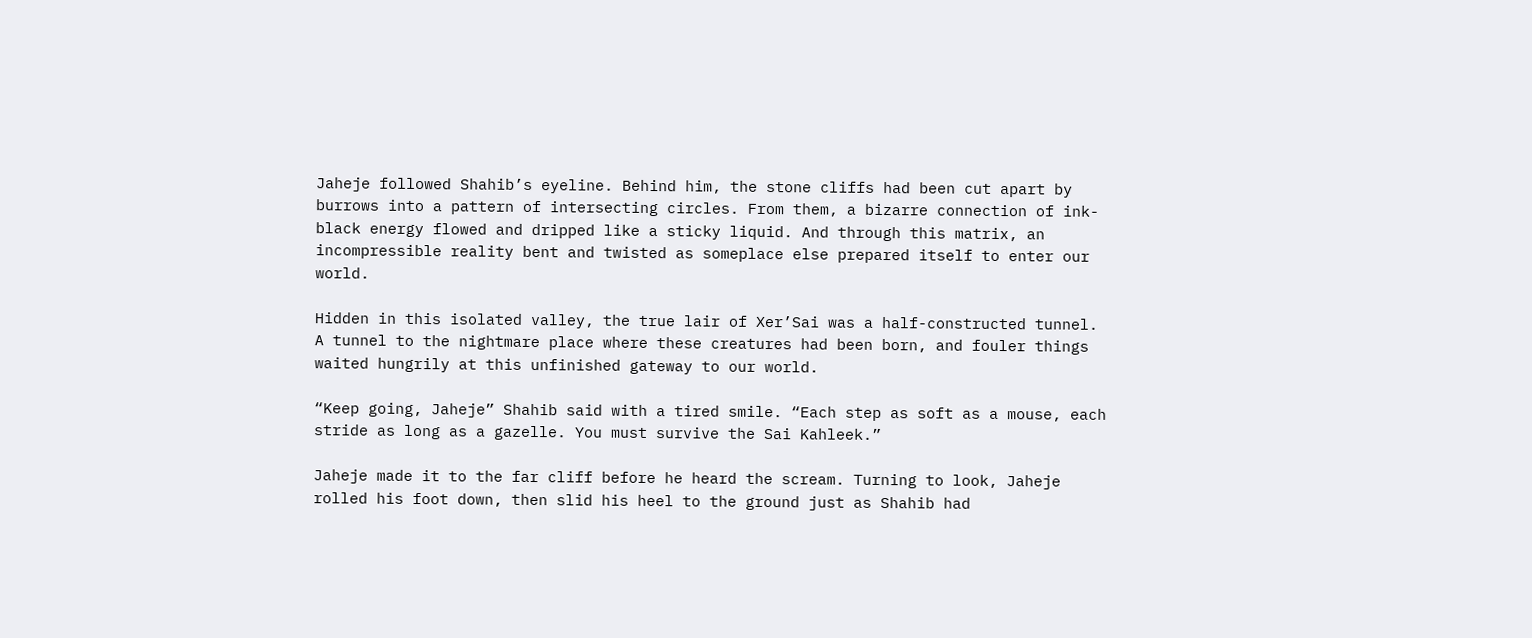Jaheje followed Shahib’s eyeline. Behind him, the stone cliffs had been cut apart by burrows into a pattern of intersecting circles. From them, a bizarre connection of ink-black energy flowed and dripped like a sticky liquid. And through this matrix, an incompressible reality bent and twisted as someplace else prepared itself to enter our world.

Hidden in this isolated valley, the true lair of Xer’Sai was a half-constructed tunnel. A tunnel to the nightmare place where these creatures had been born, and fouler things waited hungrily at this unfinished gateway to our world.

“Keep going, Jaheje” Shahib said with a tired smile. “Each step as soft as a mouse, each stride as long as a gazelle. You must survive the Sai Kahleek.”

Jaheje made it to the far cliff before he heard the scream. Turning to look, Jaheje rolled his foot down, then slid his heel to the ground just as Shahib had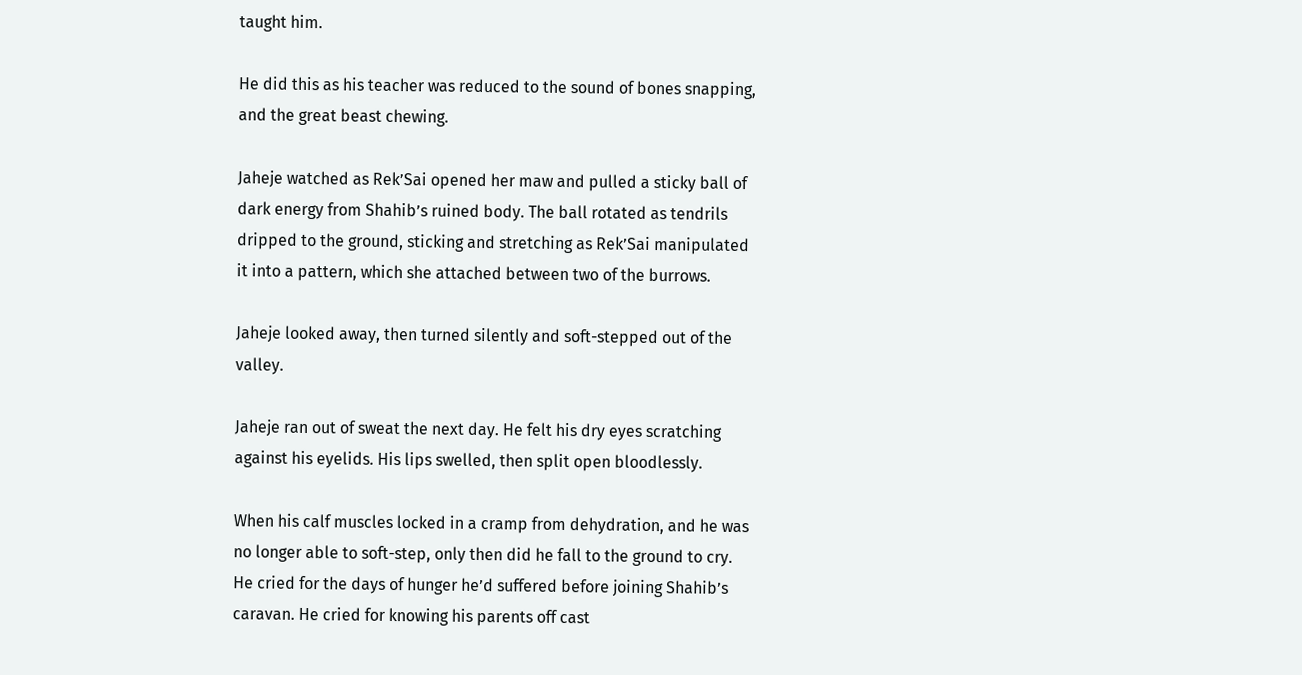taught him.

He did this as his teacher was reduced to the sound of bones snapping, and the great beast chewing.

Jaheje watched as Rek’Sai opened her maw and pulled a sticky ball of dark energy from Shahib’s ruined body. The ball rotated as tendrils dripped to the ground, sticking and stretching as Rek’Sai manipulated it into a pattern, which she attached between two of the burrows.

Jaheje looked away, then turned silently and soft-stepped out of the valley.

Jaheje ran out of sweat the next day. He felt his dry eyes scratching against his eyelids. His lips swelled, then split open bloodlessly.

When his calf muscles locked in a cramp from dehydration, and he was no longer able to soft-step, only then did he fall to the ground to cry. He cried for the days of hunger he’d suffered before joining Shahib’s caravan. He cried for knowing his parents off cast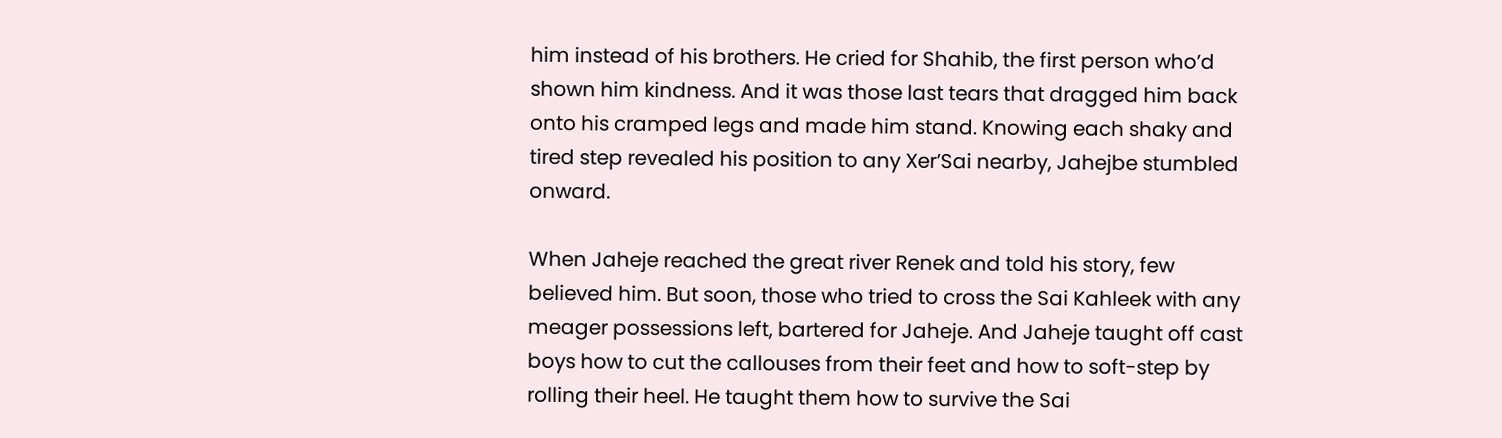him instead of his brothers. He cried for Shahib, the first person who’d shown him kindness. And it was those last tears that dragged him back onto his cramped legs and made him stand. Knowing each shaky and tired step revealed his position to any Xer’Sai nearby, Jahejbe stumbled onward.

When Jaheje reached the great river Renek and told his story, few believed him. But soon, those who tried to cross the Sai Kahleek with any meager possessions left, bartered for Jaheje. And Jaheje taught off cast boys how to cut the callouses from their feet and how to soft-step by rolling their heel. He taught them how to survive the Sai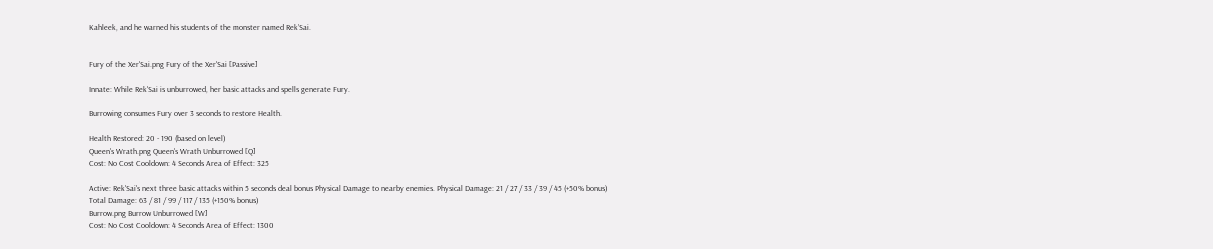Kahleek, and he warned his students of the monster named Rek’Sai.


Fury of the Xer'Sai.png Fury of the Xer'Sai [Passive]

Innate: While Rek'Sai is unburrowed, her basic attacks and spells generate Fury.

Burrowing consumes Fury over 3 seconds to restore Health.

Health Restored: 20 - 190 (based on level)
Queen's Wrath.png Queen's Wrath Unburrowed [Q]
Cost: No Cost Cooldown: 4 Seconds Area of Effect: 325

Active: Rek'Sai's next three basic attacks within 5 seconds deal bonus Physical Damage to nearby enemies. Physical Damage: 21 / 27 / 33 / 39 / 45 (+50% bonus)
Total Damage: 63 / 81 / 99 / 117 / 135 (+150% bonus)
Burrow.png Burrow Unburrowed [W]
Cost: No Cost Cooldown: 4 Seconds Area of Effect: 1300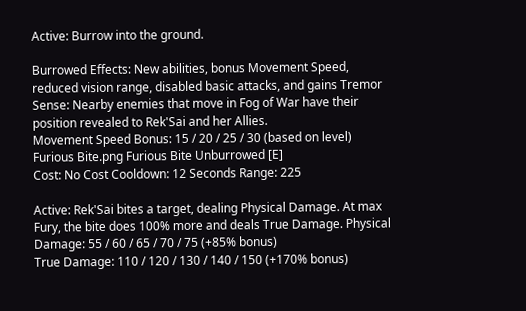Active: Burrow into the ground.

Burrowed Effects: New abilities, bonus Movement Speed, reduced vision range, disabled basic attacks, and gains Tremor Sense: Nearby enemies that move in Fog of War have their position revealed to Rek'Sai and her Allies.
Movement Speed Bonus: 15 / 20 / 25 / 30 (based on level)
Furious Bite.png Furious Bite Unburrowed [E]
Cost: No Cost Cooldown: 12 Seconds Range: 225

Active: Rek'Sai bites a target, dealing Physical Damage. At max Fury, the bite does 100% more and deals True Damage. Physical Damage: 55 / 60 / 65 / 70 / 75 (+85% bonus)
True Damage: 110 / 120 / 130 / 140 / 150 (+170% bonus)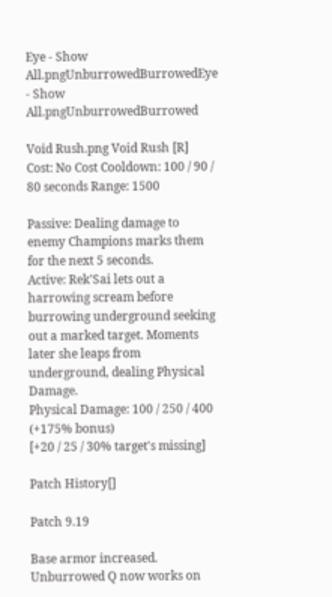Eye - Show All.pngUnburrowedBurrowedEye - Show All.pngUnburrowedBurrowed

Void Rush.png Void Rush [R]
Cost: No Cost Cooldown: 100 / 90 / 80 seconds Range: 1500

Passive: Dealing damage to enemy Champions marks them for the next 5 seconds.
Active: Rek'Sai lets out a harrowing scream before burrowing underground seeking out a marked target. Moments later she leaps from underground, dealing Physical Damage.
Physical Damage: 100 / 250 / 400 (+175% bonus)
[+20 / 25 / 30% target's missing]

Patch History[]

Patch 9.19

Base armor increased. Unburrowed Q now works on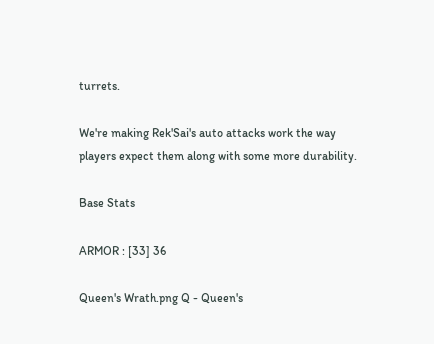turrets.

We're making Rek'Sai's auto attacks work the way players expect them along with some more durability.

Base Stats

ARMOR : [33] 36

Queen's Wrath.png Q - Queen's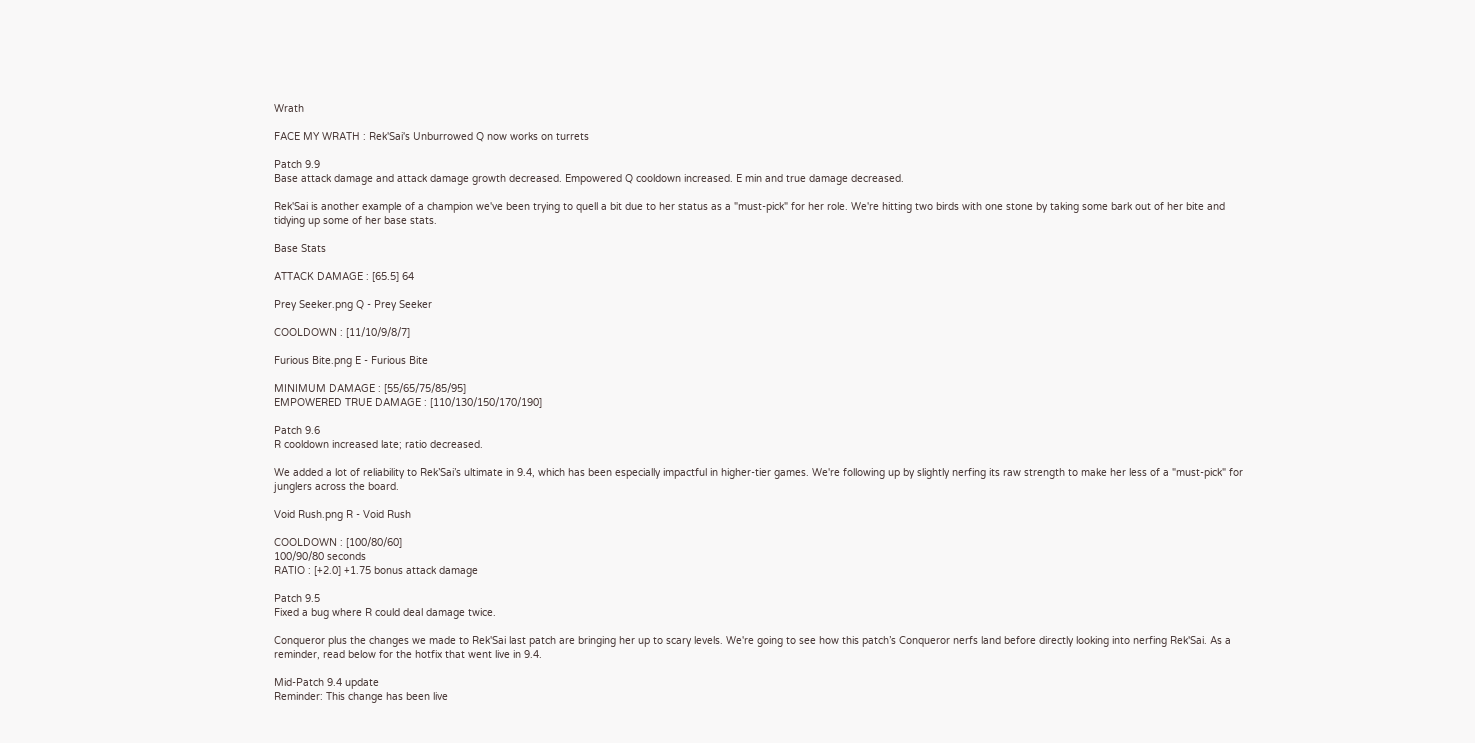Wrath

FACE MY WRATH : Rek'Sai's Unburrowed Q now works on turrets

Patch 9.9
Base attack damage and attack damage growth decreased. Empowered Q cooldown increased. E min and true damage decreased.

Rek'Sai is another example of a champion we've been trying to quell a bit due to her status as a "must-pick" for her role. We're hitting two birds with one stone by taking some bark out of her bite and tidying up some of her base stats.

Base Stats

ATTACK DAMAGE : [65.5] 64

Prey Seeker.png Q - Prey Seeker

COOLDOWN : [11/10/9/8/7]

Furious Bite.png E - Furious Bite

MINIMUM DAMAGE : [55/65/75/85/95]
EMPOWERED TRUE DAMAGE : [110/130/150/170/190]

Patch 9.6
R cooldown increased late; ratio decreased.

We added a lot of reliability to Rek’Sai’s ultimate in 9.4, which has been especially impactful in higher-tier games. We're following up by slightly nerfing its raw strength to make her less of a "must-pick" for junglers across the board.

Void Rush.png R - Void Rush

COOLDOWN : [100/80/60]
100/90/80 seconds
RATIO : [+2.0] +1.75 bonus attack damage

Patch 9.5
Fixed a bug where R could deal damage twice.

Conqueror plus the changes we made to Rek'Sai last patch are bringing her up to scary levels. We're going to see how this patch’s Conqueror nerfs land before directly looking into nerfing Rek'Sai. As a reminder, read below for the hotfix that went live in 9.4.

Mid-Patch 9.4 update
Reminder: This change has been live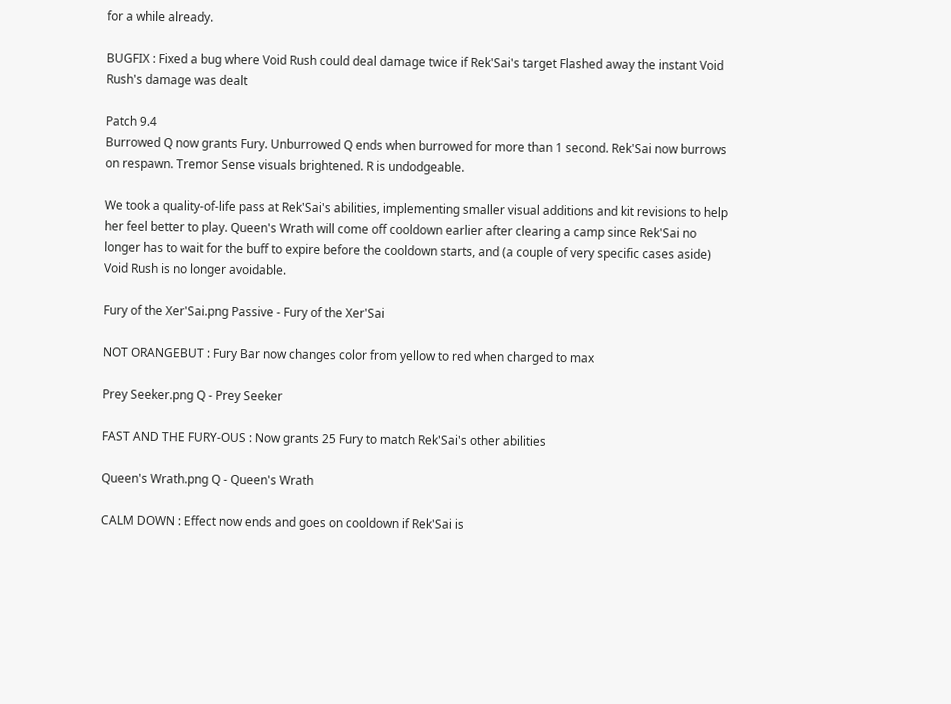for a while already.

BUGFIX : Fixed a bug where Void Rush could deal damage twice if Rek'Sai's target Flashed away the instant Void Rush's damage was dealt

Patch 9.4
Burrowed Q now grants Fury. Unburrowed Q ends when burrowed for more than 1 second. Rek'Sai now burrows on respawn. Tremor Sense visuals brightened. R is undodgeable.

We took a quality-of-life pass at Rek'Sai's abilities, implementing smaller visual additions and kit revisions to help her feel better to play. Queen's Wrath will come off cooldown earlier after clearing a camp since Rek'Sai no longer has to wait for the buff to expire before the cooldown starts, and (a couple of very specific cases aside) Void Rush is no longer avoidable.

Fury of the Xer'Sai.png Passive - Fury of the Xer'Sai

NOT ORANGEBUT : Fury Bar now changes color from yellow to red when charged to max

Prey Seeker.png Q - Prey Seeker

FAST AND THE FURY-OUS : Now grants 25 Fury to match Rek'Sai's other abilities

Queen's Wrath.png Q - Queen's Wrath

CALM DOWN : Effect now ends and goes on cooldown if Rek'Sai is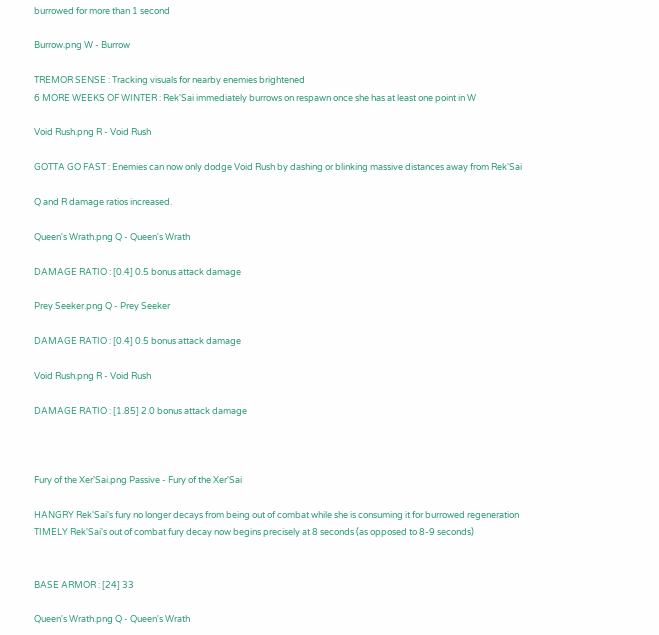burrowed for more than 1 second

Burrow.png W - Burrow

TREMOR SENSE : Tracking visuals for nearby enemies brightened
6 MORE WEEKS OF WINTER : Rek'Sai immediately burrows on respawn once she has at least one point in W

Void Rush.png R - Void Rush

GOTTA GO FAST : Enemies can now only dodge Void Rush by dashing or blinking massive distances away from Rek'Sai

Q and R damage ratios increased.

Queen's Wrath.png Q - Queen's Wrath

DAMAGE RATIO : [0.4] 0.5 bonus attack damage

Prey Seeker.png Q - Prey Seeker

DAMAGE RATIO : [0.4] 0.5 bonus attack damage

Void Rush.png R - Void Rush

DAMAGE RATIO : [1.85] 2.0 bonus attack damage



Fury of the Xer'Sai.png Passive - Fury of the Xer'Sai

HANGRY Rek'Sai's fury no longer decays from being out of combat while she is consuming it for burrowed regeneration
TIMELY Rek'Sai's out of combat fury decay now begins precisely at 8 seconds (as opposed to 8-9 seconds)


BASE ARMOR : [24] 33

Queen's Wrath.png Q - Queen's Wrath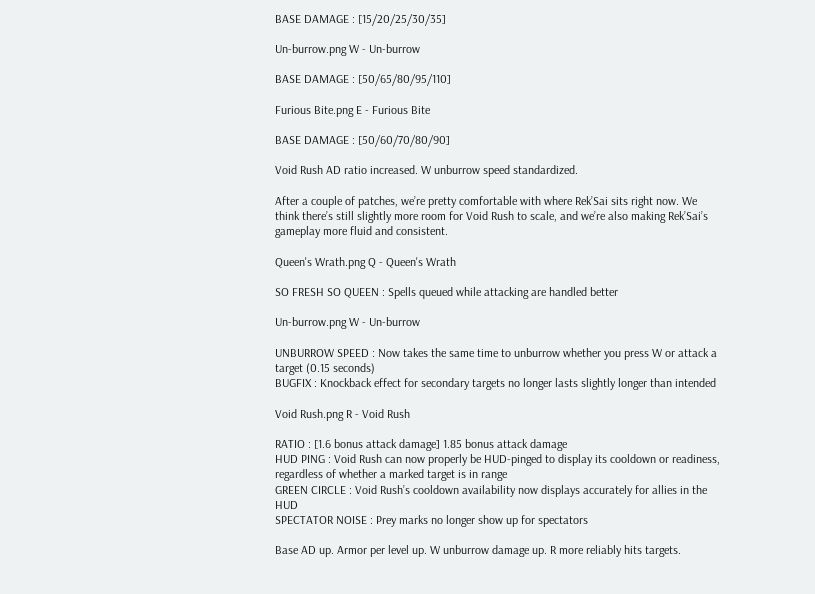BASE DAMAGE : [15/20/25/30/35]

Un-burrow.png W - Un-burrow

BASE DAMAGE : [50/65/80/95/110]

Furious Bite.png E - Furious Bite

BASE DAMAGE : [50/60/70/80/90]

Void Rush AD ratio increased. W unburrow speed standardized.

After a couple of patches, we’re pretty comfortable with where Rek’Sai sits right now. We think there’s still slightly more room for Void Rush to scale, and we’re also making Rek’Sai’s gameplay more fluid and consistent.

Queen's Wrath.png Q - Queen's Wrath

SO FRESH SO QUEEN : Spells queued while attacking are handled better

Un-burrow.png W - Un-burrow

UNBURROW SPEED : Now takes the same time to unburrow whether you press W or attack a target (0.15 seconds)
BUGFIX : Knockback effect for secondary targets no longer lasts slightly longer than intended

Void Rush.png R - Void Rush

RATIO : [1.6 bonus attack damage] 1.85 bonus attack damage
HUD PING : Void Rush can now properly be HUD-pinged to display its cooldown or readiness, regardless of whether a marked target is in range
GREEN CIRCLE : Void Rush’s cooldown availability now displays accurately for allies in the HUD
SPECTATOR NOISE : Prey marks no longer show up for spectators

Base AD up. Armor per level up. W unburrow damage up. R more reliably hits targets.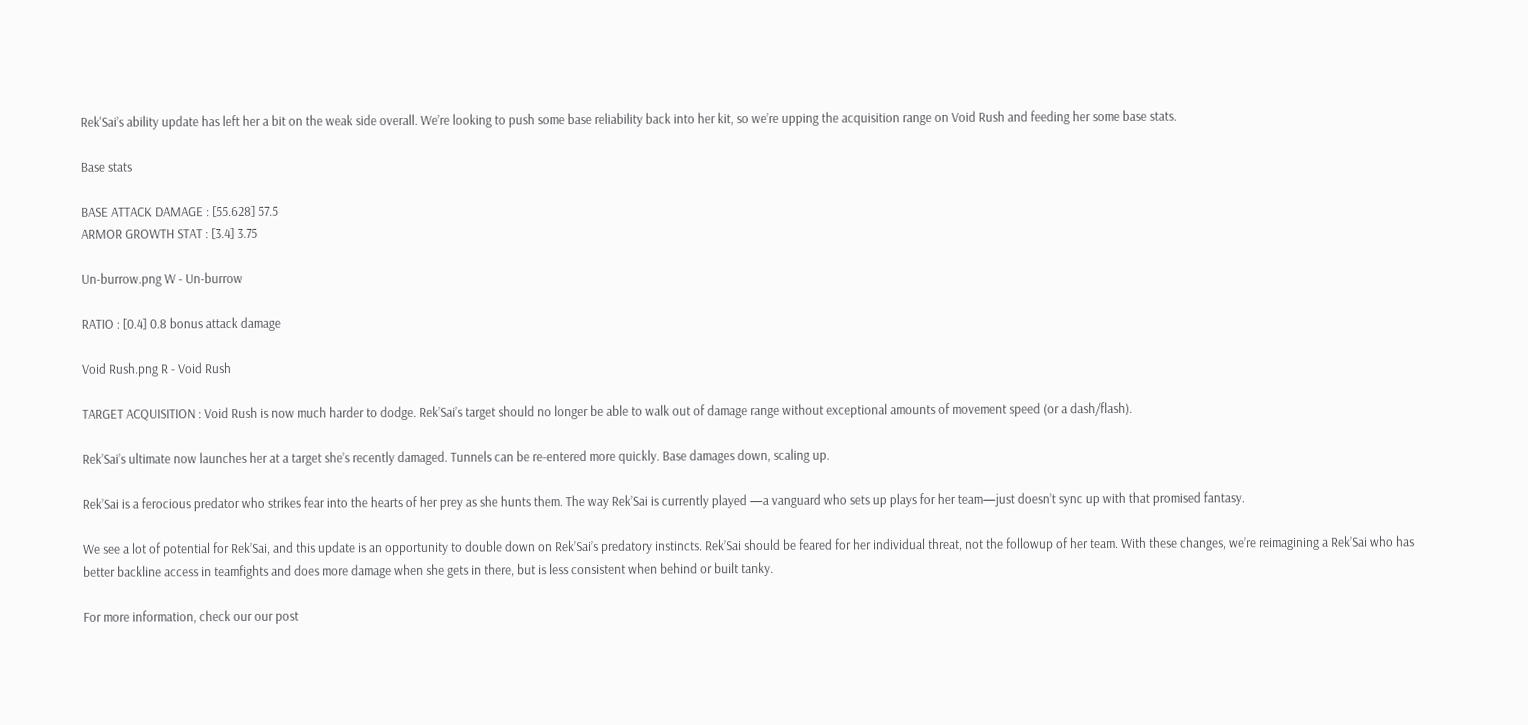Rek'Sai’s ability update has left her a bit on the weak side overall. We’re looking to push some base reliability back into her kit, so we’re upping the acquisition range on Void Rush and feeding her some base stats.

Base stats

BASE ATTACK DAMAGE : [55.628] 57.5
ARMOR GROWTH STAT : [3.4] 3.75

Un-burrow.png W - Un-burrow

RATIO : [0.4] 0.8 bonus attack damage

Void Rush.png R - Void Rush

TARGET ACQUISITION : Void Rush is now much harder to dodge. Rek’Sai’s target should no longer be able to walk out of damage range without exceptional amounts of movement speed (or a dash/flash).

Rek’Sai’s ultimate now launches her at a target she’s recently damaged. Tunnels can be re-entered more quickly. Base damages down, scaling up.

Rek’Sai is a ferocious predator who strikes fear into the hearts of her prey as she hunts them. The way Rek’Sai is currently played —a vanguard who sets up plays for her team—just doesn’t sync up with that promised fantasy.

We see a lot of potential for Rek’Sai, and this update is an opportunity to double down on Rek’Sai’s predatory instincts. Rek’Sai should be feared for her individual threat, not the followup of her team. With these changes, we’re reimagining a Rek’Sai who has better backline access in teamfights and does more damage when she gets in there, but is less consistent when behind or built tanky.

For more information, check our our post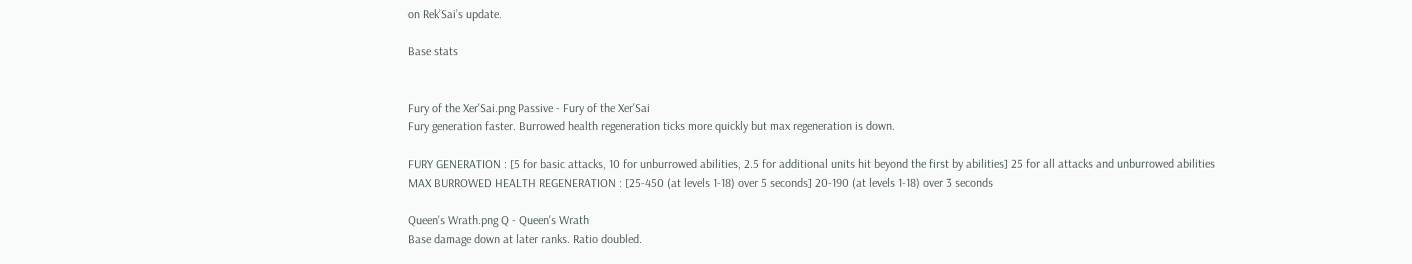on Rek’Sai’s update.

Base stats


Fury of the Xer'Sai.png Passive - Fury of the Xer'Sai
Fury generation faster. Burrowed health regeneration ticks more quickly but max regeneration is down.

FURY GENERATION : [5 for basic attacks, 10 for unburrowed abilities, 2.5 for additional units hit beyond the first by abilities] 25 for all attacks and unburrowed abilities
MAX BURROWED HEALTH REGENERATION : [25-450 (at levels 1-18) over 5 seconds] 20-190 (at levels 1-18) over 3 seconds

Queen's Wrath.png Q - Queen's Wrath
Base damage down at later ranks. Ratio doubled.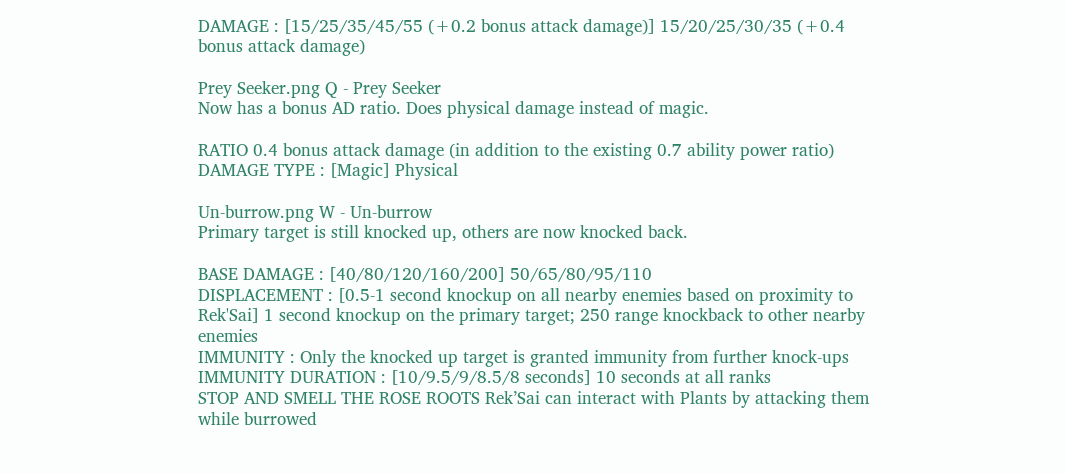DAMAGE : [15/25/35/45/55 (+0.2 bonus attack damage)] 15/20/25/30/35 (+0.4 bonus attack damage)

Prey Seeker.png Q - Prey Seeker
Now has a bonus AD ratio. Does physical damage instead of magic.

RATIO 0.4 bonus attack damage (in addition to the existing 0.7 ability power ratio)
DAMAGE TYPE : [Magic] Physical

Un-burrow.png W - Un-burrow
Primary target is still knocked up, others are now knocked back.

BASE DAMAGE : [40/80/120/160/200] 50/65/80/95/110
DISPLACEMENT : [0.5-1 second knockup on all nearby enemies based on proximity to Rek'Sai] 1 second knockup on the primary target; 250 range knockback to other nearby enemies
IMMUNITY : Only the knocked up target is granted immunity from further knock-ups
IMMUNITY DURATION : [10/9.5/9/8.5/8 seconds] 10 seconds at all ranks
STOP AND SMELL THE ROSE ROOTS Rek’Sai can interact with Plants by attacking them while burrowed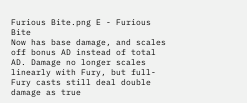Furious Bite.png E - Furious Bite
Now has base damage, and scales off bonus AD instead of total AD. Damage no longer scales linearly with Fury, but full-Fury casts still deal double damage as true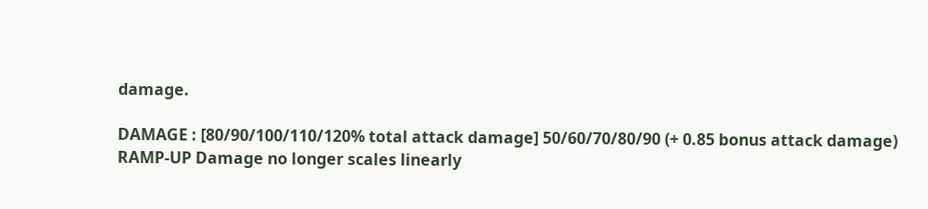damage.

DAMAGE : [80/90/100/110/120% total attack damage] 50/60/70/80/90 (+ 0.85 bonus attack damage)
RAMP-UP Damage no longer scales linearly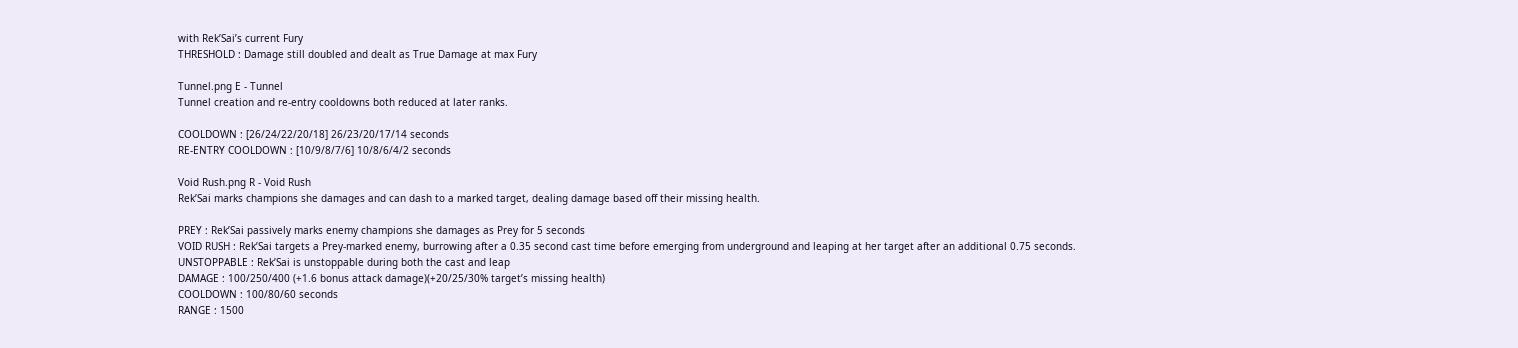with Rek’Sai’s current Fury
THRESHOLD : Damage still doubled and dealt as True Damage at max Fury

Tunnel.png E - Tunnel
Tunnel creation and re-entry cooldowns both reduced at later ranks.

COOLDOWN : [26/24/22/20/18] 26/23/20/17/14 seconds
RE-ENTRY COOLDOWN : [10/9/8/7/6] 10/8/6/4/2 seconds

Void Rush.png R - Void Rush
Rek’Sai marks champions she damages and can dash to a marked target, dealing damage based off their missing health.

PREY : Rek’Sai passively marks enemy champions she damages as Prey for 5 seconds
VOID RUSH : Rek’Sai targets a Prey-marked enemy, burrowing after a 0.35 second cast time before emerging from underground and leaping at her target after an additional 0.75 seconds.
UNSTOPPABLE : Rek’Sai is unstoppable during both the cast and leap
DAMAGE : 100/250/400 (+1.6 bonus attack damage)(+20/25/30% target’s missing health)
COOLDOWN : 100/80/60 seconds
RANGE : 1500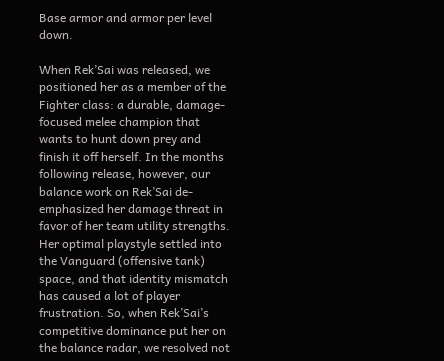Base armor and armor per level down.

When Rek’Sai was released, we positioned her as a member of the Fighter class: a durable, damage-focused melee champion that wants to hunt down prey and finish it off herself. In the months following release, however, our balance work on Rek’Sai de-emphasized her damage threat in favor of her team utility strengths. Her optimal playstyle settled into the Vanguard (offensive tank) space, and that identity mismatch has caused a lot of player frustration. So, when Rek’Sai’s competitive dominance put her on the balance radar, we resolved not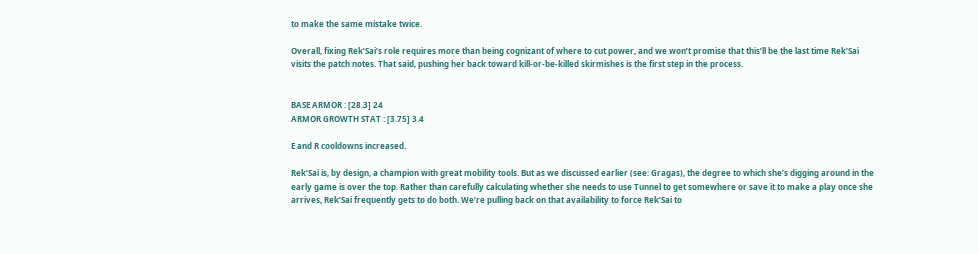to make the same mistake twice.

Overall, fixing Rek’Sai’s role requires more than being cognizant of where to cut power, and we won’t promise that this’ll be the last time Rek’Sai visits the patch notes. That said, pushing her back toward kill-or-be-killed skirmishes is the first step in the process.


BASE ARMOR : [28.3] 24
ARMOR GROWTH STAT : [3.75] 3.4

E and R cooldowns increased.

Rek’Sai is, by design, a champion with great mobility tools. But as we discussed earlier (see: Gragas), the degree to which she’s digging around in the early game is over the top. Rather than carefully calculating whether she needs to use Tunnel to get somewhere or save it to make a play once she arrives, Rek’Sai frequently gets to do both. We’re pulling back on that availability to force Rek’Sai to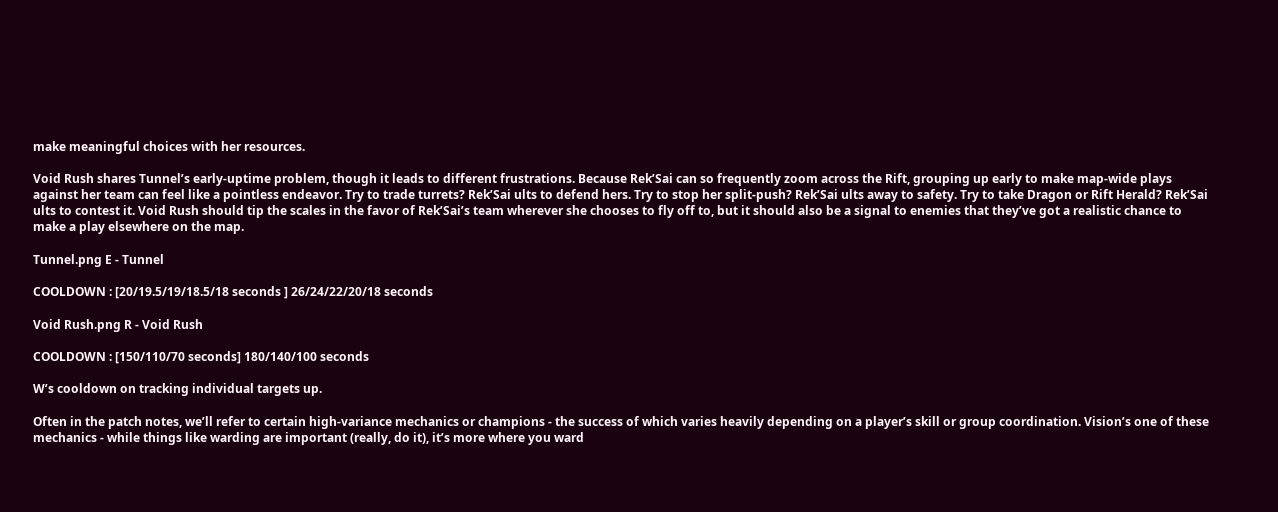make meaningful choices with her resources.

Void Rush shares Tunnel’s early-uptime problem, though it leads to different frustrations. Because Rek’Sai can so frequently zoom across the Rift, grouping up early to make map-wide plays against her team can feel like a pointless endeavor. Try to trade turrets? Rek’Sai ults to defend hers. Try to stop her split-push? Rek’Sai ults away to safety. Try to take Dragon or Rift Herald? Rek’Sai ults to contest it. Void Rush should tip the scales in the favor of Rek’Sai’s team wherever she chooses to fly off to, but it should also be a signal to enemies that they’ve got a realistic chance to make a play elsewhere on the map.

Tunnel.png E - Tunnel

COOLDOWN : [20/19.5/19/18.5/18 seconds ] 26/24/22/20/18 seconds

Void Rush.png R - Void Rush

COOLDOWN : [150/110/70 seconds] 180/140/100 seconds

W’s cooldown on tracking individual targets up.

Often in the patch notes, we’ll refer to certain high-variance mechanics or champions - the success of which varies heavily depending on a player’s skill or group coordination. Vision’s one of these mechanics - while things like warding are important (really, do it), it’s more where you ward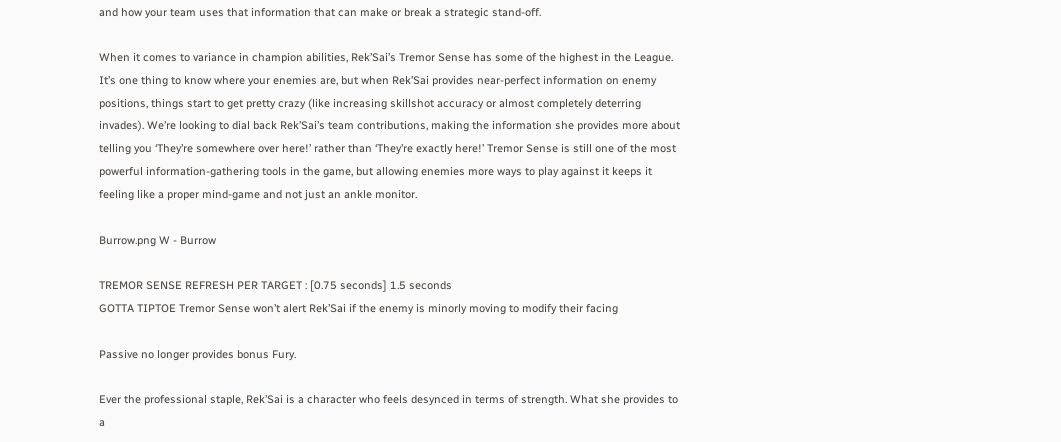and how your team uses that information that can make or break a strategic stand-off.

When it comes to variance in champion abilities, Rek’Sai’s Tremor Sense has some of the highest in the League. It’s one thing to know where your enemies are, but when Rek’Sai provides near-perfect information on enemy positions, things start to get pretty crazy (like increasing skillshot accuracy or almost completely deterring invades). We’re looking to dial back Rek’Sai’s team contributions, making the information she provides more about telling you ‘They’re somewhere over here!’ rather than ‘They’re exactly here!’ Tremor Sense is still one of the most powerful information-gathering tools in the game, but allowing enemies more ways to play against it keeps it feeling like a proper mind-game and not just an ankle monitor.

Burrow.png W - Burrow

TREMOR SENSE REFRESH PER TARGET : [0.75 seconds] 1.5 seconds
GOTTA TIPTOE Tremor Sense won’t alert Rek’Sai if the enemy is minorly moving to modify their facing

Passive no longer provides bonus Fury.

Ever the professional staple, Rek’Sai is a character who feels desynced in terms of strength. What she provides to a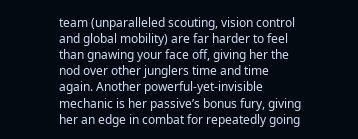team (unparalleled scouting, vision control and global mobility) are far harder to feel than gnawing your face off, giving her the nod over other junglers time and time again. Another powerful-yet-invisible mechanic is her passive’s bonus fury, giving her an edge in combat for repeatedly going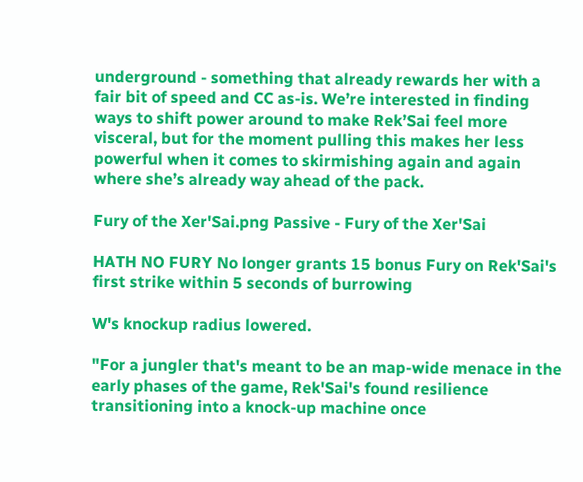underground - something that already rewards her with a fair bit of speed and CC as-is. We’re interested in finding ways to shift power around to make Rek’Sai feel more visceral, but for the moment pulling this makes her less powerful when it comes to skirmishing again and again where she’s already way ahead of the pack.

Fury of the Xer'Sai.png Passive - Fury of the Xer'Sai

HATH NO FURY No longer grants 15 bonus Fury on Rek'Sai's first strike within 5 seconds of burrowing

W's knockup radius lowered.

"For a jungler that's meant to be an map-wide menace in the early phases of the game, Rek'Sai's found resilience transitioning into a knock-up machine once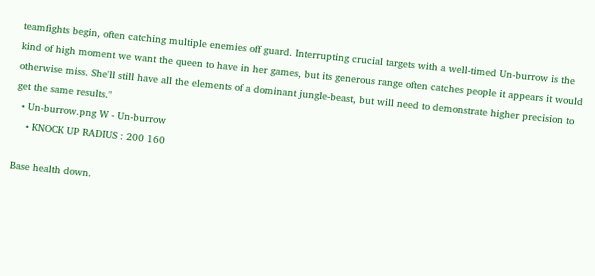teamfights begin, often catching multiple enemies off guard. Interrupting crucial targets with a well-timed Un-burrow is the kind of high moment we want the queen to have in her games, but its generous range often catches people it appears it would otherwise miss. She'll still have all the elements of a dominant jungle-beast, but will need to demonstrate higher precision to get the same results."
  • Un-burrow.png W - Un-burrow
    • KNOCK UP RADIUS : 200 160

Base health down.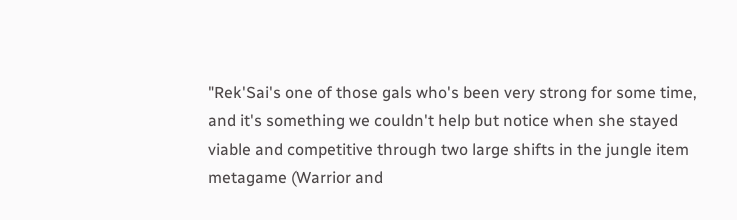"Rek'Sai's one of those gals who's been very strong for some time, and it's something we couldn't help but notice when she stayed viable and competitive through two large shifts in the jungle item metagame (Warrior and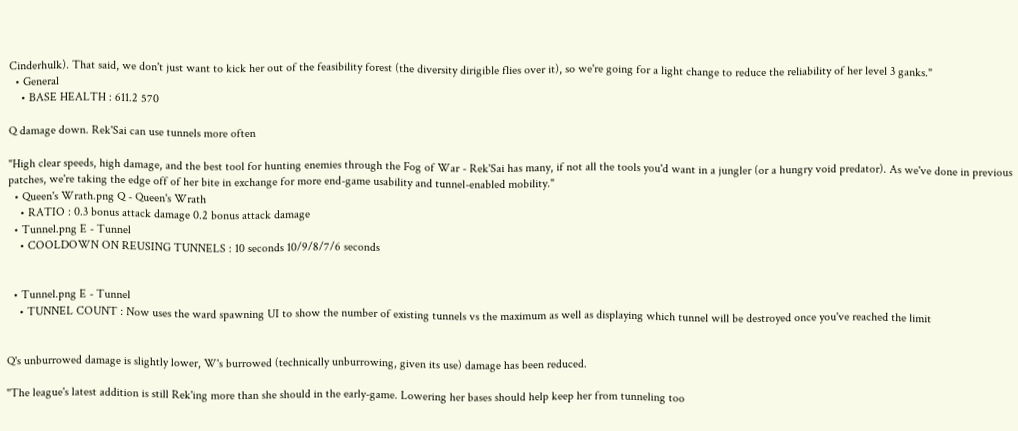Cinderhulk). That said, we don't just want to kick her out of the feasibility forest (the diversity dirigible flies over it), so we're going for a light change to reduce the reliability of her level 3 ganks."
  • General
    • BASE HEALTH : 611.2 570

Q damage down. Rek'Sai can use tunnels more often

"High clear speeds, high damage, and the best tool for hunting enemies through the Fog of War - Rek'Sai has many, if not all the tools you'd want in a jungler (or a hungry void predator). As we've done in previous patches, we're taking the edge off of her bite in exchange for more end-game usability and tunnel-enabled mobility."
  • Queen's Wrath.png Q - Queen's Wrath
    • RATIO : 0.3 bonus attack damage 0.2 bonus attack damage
  • Tunnel.png E - Tunnel
    • COOLDOWN ON REUSING TUNNELS : 10 seconds 10/9/8/7/6 seconds


  • Tunnel.png E - Tunnel
    • TUNNEL COUNT : Now uses the ward spawning UI to show the number of existing tunnels vs the maximum as well as displaying which tunnel will be destroyed once you've reached the limit


Q's unburrowed damage is slightly lower, W's burrowed (technically unburrowing, given its use) damage has been reduced.

"The league's latest addition is still Rek'ing more than she should in the early-game. Lowering her bases should help keep her from tunneling too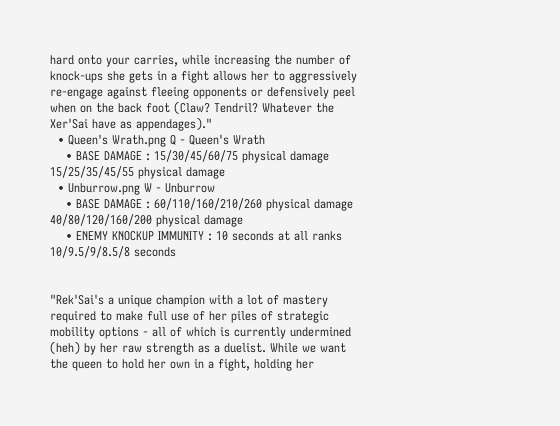hard onto your carries, while increasing the number of knock-ups she gets in a fight allows her to aggressively re-engage against fleeing opponents or defensively peel when on the back foot (Claw? Tendril? Whatever the Xer'Sai have as appendages)."
  • Queen's Wrath.png Q - Queen's Wrath
    • BASE DAMAGE : 15/30/45/60/75 physical damage 15/25/35/45/55 physical damage
  • Unburrow.png W - Unburrow
    • BASE DAMAGE : 60/110/160/210/260 physical damage 40/80/120/160/200 physical damage
    • ENEMY KNOCKUP IMMUNITY : 10 seconds at all ranks 10/9.5/9/8.5/8 seconds


"Rek'Sai's a unique champion with a lot of mastery required to make full use of her piles of strategic mobility options - all of which is currently undermined (heh) by her raw strength as a duelist. While we want the queen to hold her own in a fight, holding her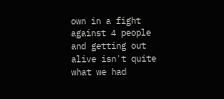own in a fight against 4 people and getting out alive isn't quite what we had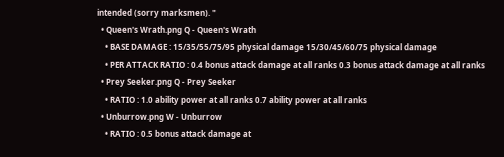intended (sorry marksmen). "
  • Queen's Wrath.png Q - Queen's Wrath
    • BASE DAMAGE : 15/35/55/75/95 physical damage 15/30/45/60/75 physical damage
    • PER ATTACK RATIO : 0.4 bonus attack damage at all ranks 0.3 bonus attack damage at all ranks
  • Prey Seeker.png Q - Prey Seeker
    • RATIO : 1.0 ability power at all ranks 0.7 ability power at all ranks
  • Unburrow.png W - Unburrow
    • RATIO : 0.5 bonus attack damage at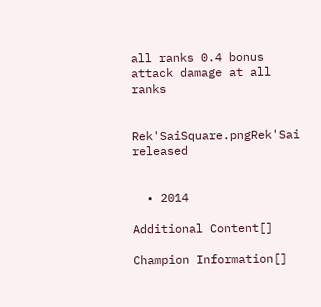all ranks 0.4 bonus attack damage at all ranks


Rek'SaiSquare.pngRek'Sai released


  • 2014

Additional Content[]

Champion Information[]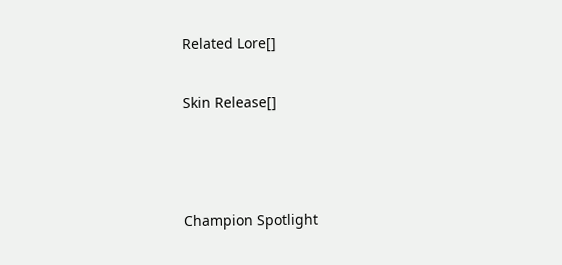Related Lore[]

Skin Release[]



Champion Spotlight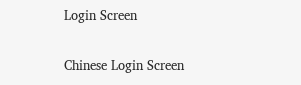Login Screen

Chinese Login Screen